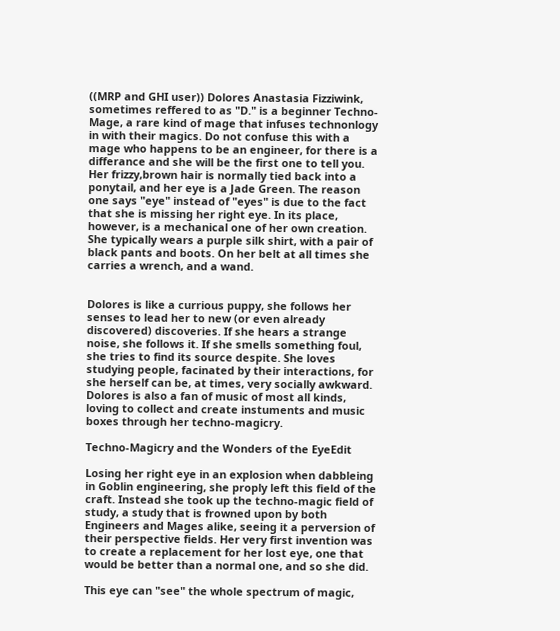((MRP and GHI user)) Dolores Anastasia Fizziwink, sometimes reffered to as "D." is a beginner Techno-Mage, a rare kind of mage that infuses technonlogy in with their magics. Do not confuse this with a mage who happens to be an engineer, for there is a differance and she will be the first one to tell you. Her frizzy,brown hair is normally tied back into a ponytail, and her eye is a Jade Green. The reason one says "eye" instead of "eyes" is due to the fact that she is missing her right eye. In its place, however, is a mechanical one of her own creation. She typically wears a purple silk shirt, with a pair of black pants and boots. On her belt at all times she carries a wrench, and a wand.


Dolores is like a currious puppy, she follows her senses to lead her to new (or even already discovered) discoveries. If she hears a strange noise, she follows it. If she smells something foul, she tries to find its source despite. She loves studying people, facinated by their interactions, for she herself can be, at times, very socially awkward. Dolores is also a fan of music of most all kinds, loving to collect and create instuments and music boxes through her techno-magicry.

Techno-Magicry and the Wonders of the EyeEdit

Losing her right eye in an explosion when dabbleing in Goblin engineering, she proply left this field of the craft. Instead she took up the techno-magic field of study, a study that is frowned upon by both Engineers and Mages alike, seeing it a perversion of their perspective fields. Her very first invention was to create a replacement for her lost eye, one that would be better than a normal one, and so she did.

This eye can "see" the whole spectrum of magic,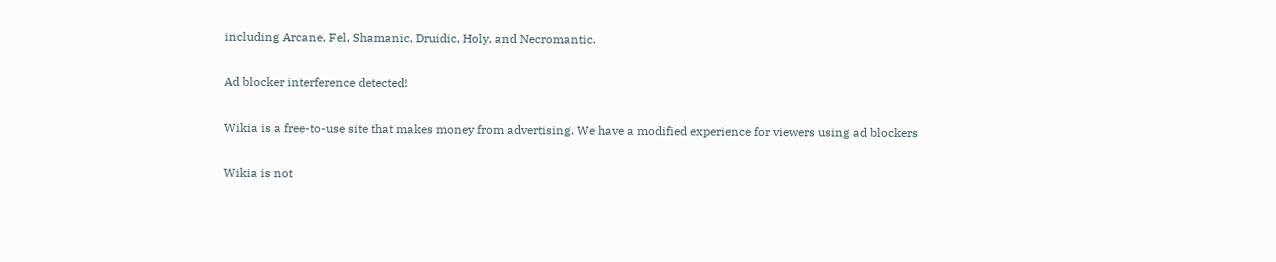including Arcane, Fel, Shamanic, Druidic, Holy, and Necromantic.

Ad blocker interference detected!

Wikia is a free-to-use site that makes money from advertising. We have a modified experience for viewers using ad blockers

Wikia is not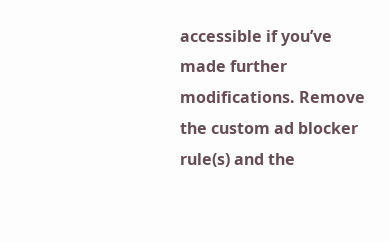accessible if you’ve made further modifications. Remove the custom ad blocker rule(s) and the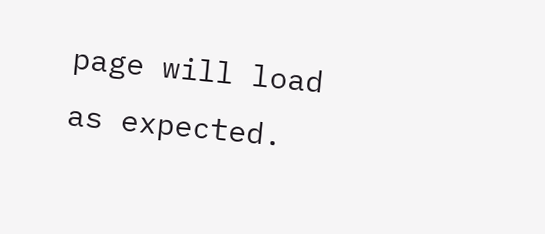page will load as expected.